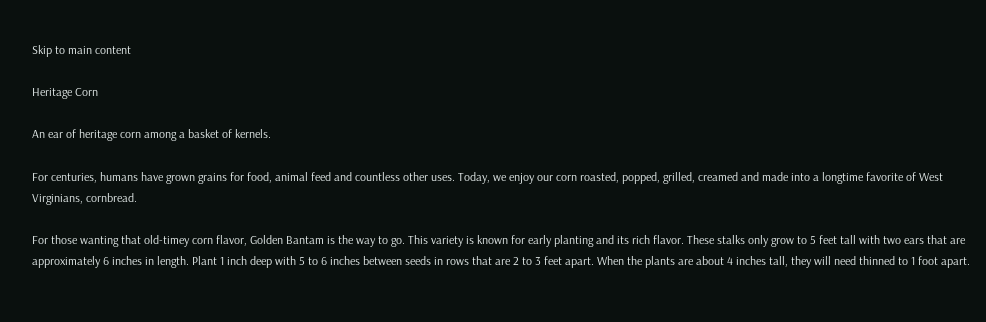Skip to main content

Heritage Corn

An ear of heritage corn among a basket of kernels.

For centuries, humans have grown grains for food, animal feed and countless other uses. Today, we enjoy our corn roasted, popped, grilled, creamed and made into a longtime favorite of West Virginians, cornbread.

For those wanting that old-timey corn flavor, Golden Bantam is the way to go. This variety is known for early planting and its rich flavor. These stalks only grow to 5 feet tall with two ears that are approximately 6 inches in length. Plant 1 inch deep with 5 to 6 inches between seeds in rows that are 2 to 3 feet apart. When the plants are about 4 inches tall, they will need thinned to 1 foot apart.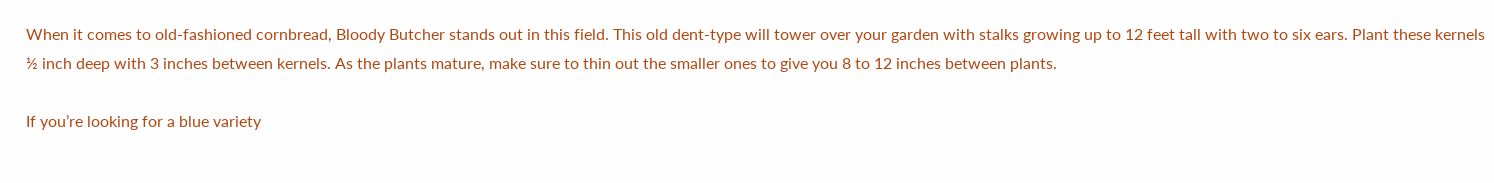When it comes to old-fashioned cornbread, Bloody Butcher stands out in this field. This old dent-type will tower over your garden with stalks growing up to 12 feet tall with two to six ears. Plant these kernels ½ inch deep with 3 inches between kernels. As the plants mature, make sure to thin out the smaller ones to give you 8 to 12 inches between plants.

If you’re looking for a blue variety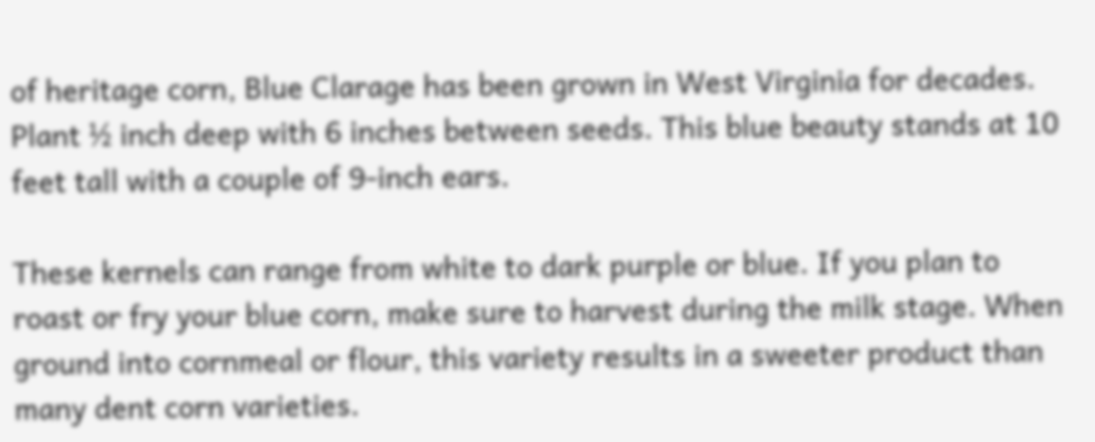of heritage corn, Blue Clarage has been grown in West Virginia for decades. Plant ½ inch deep with 6 inches between seeds. This blue beauty stands at 10 feet tall with a couple of 9-inch ears.

These kernels can range from white to dark purple or blue. If you plan to roast or fry your blue corn, make sure to harvest during the milk stage. When ground into cornmeal or flour, this variety results in a sweeter product than many dent corn varieties.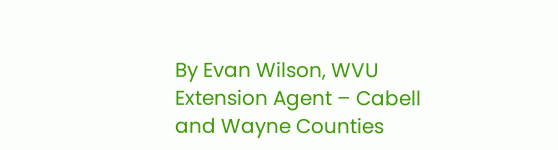By Evan Wilson, WVU Extension Agent – Cabell and Wayne Counties